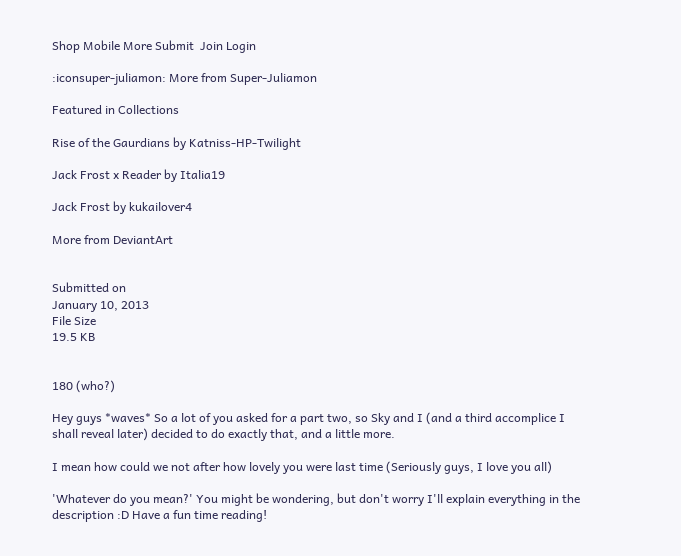Shop Mobile More Submit  Join Login

:iconsuper-juliamon: More from Super-Juliamon

Featured in Collections

Rise of the Gaurdians by Katniss-HP-Twilight

Jack Frost x Reader by Italia19

Jack Frost by kukailover4

More from DeviantArt


Submitted on
January 10, 2013
File Size
19.5 KB


180 (who?)

Hey guys *waves* So a lot of you asked for a part two, so Sky and I (and a third accomplice I shall reveal later) decided to do exactly that, and a little more.

I mean how could we not after how lovely you were last time (Seriously guys, I love you all)

'Whatever do you mean?' You might be wondering, but don't worry I'll explain everything in the description :D Have a fun time reading!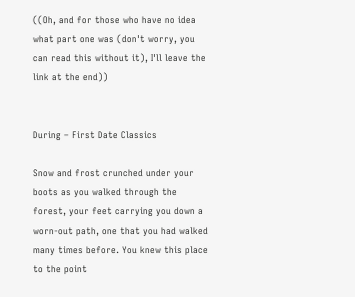((Oh, and for those who have no idea what part one was (don't worry, you can read this without it), I'll leave the link at the end))


During – First Date Classics

Snow and frost crunched under your boots as you walked through the forest, your feet carrying you down a worn-out path, one that you had walked many times before. You knew this place to the point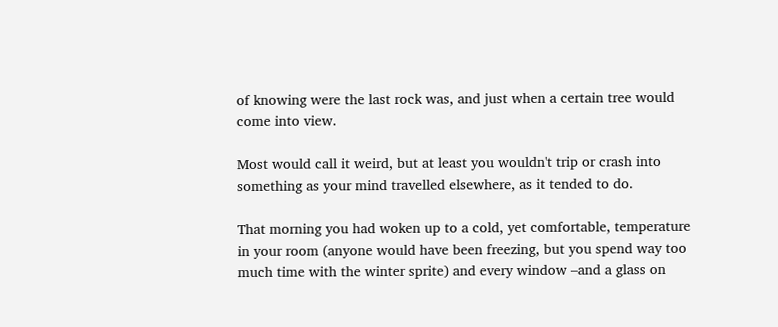of knowing were the last rock was, and just when a certain tree would come into view.

Most would call it weird, but at least you wouldn't trip or crash into something as your mind travelled elsewhere, as it tended to do.

That morning you had woken up to a cold, yet comfortable, temperature in your room (anyone would have been freezing, but you spend way too much time with the winter sprite) and every window –and a glass on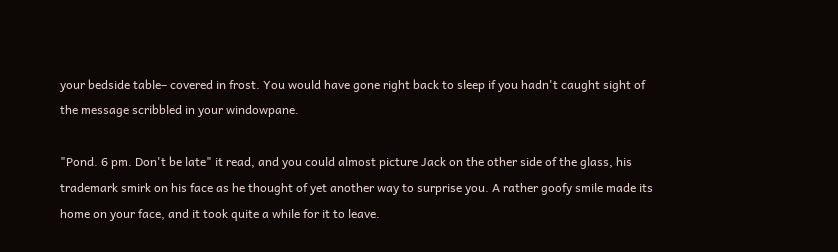your bedside table– covered in frost. You would have gone right back to sleep if you hadn't caught sight of the message scribbled in your windowpane.

"Pond. 6 pm. Don't be late" it read, and you could almost picture Jack on the other side of the glass, his trademark smirk on his face as he thought of yet another way to surprise you. A rather goofy smile made its home on your face, and it took quite a while for it to leave.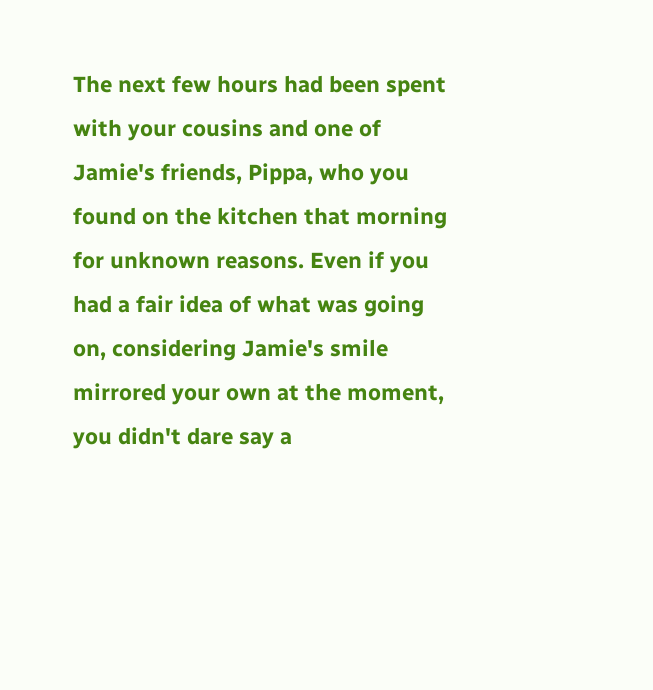The next few hours had been spent with your cousins and one of Jamie's friends, Pippa, who you found on the kitchen that morning for unknown reasons. Even if you had a fair idea of what was going on, considering Jamie's smile mirrored your own at the moment, you didn't dare say a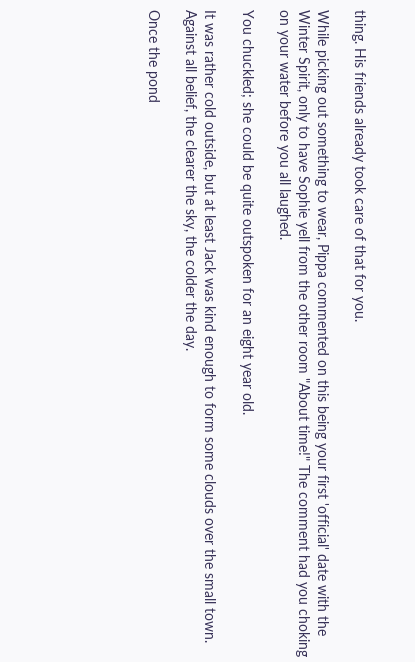thing. His friends already took care of that for you.

While picking out something to wear, Pippa commented on this being your first 'official' date with the Winter Spirit, only to have Sophie yell from the other room "About time!" The comment had you choking on your water before you all laughed.

You chuckled; she could be quite outspoken for an eight year old.

It was rather cold outside, but at least Jack was kind enough to form some clouds over the small town. Against all belief, the clearer the sky, the colder the day.

Once the pond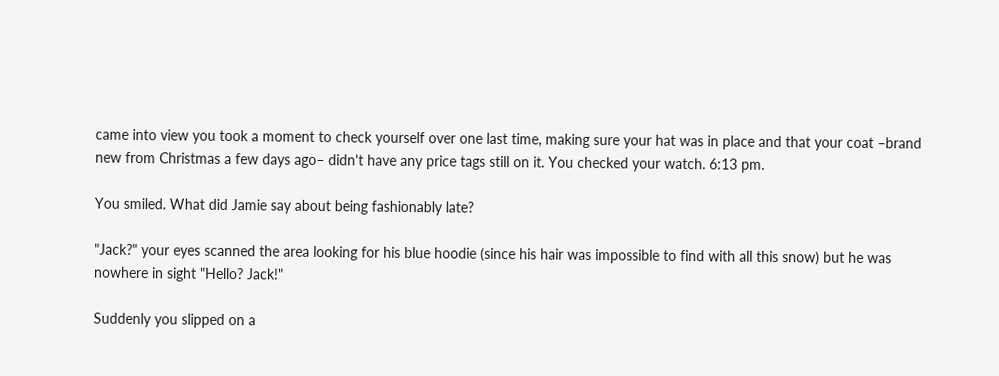came into view you took a moment to check yourself over one last time, making sure your hat was in place and that your coat –brand new from Christmas a few days ago– didn't have any price tags still on it. You checked your watch. 6:13 pm.

You smiled. What did Jamie say about being fashionably late?

"Jack?" your eyes scanned the area looking for his blue hoodie (since his hair was impossible to find with all this snow) but he was nowhere in sight "Hello? Jack!"

Suddenly you slipped on a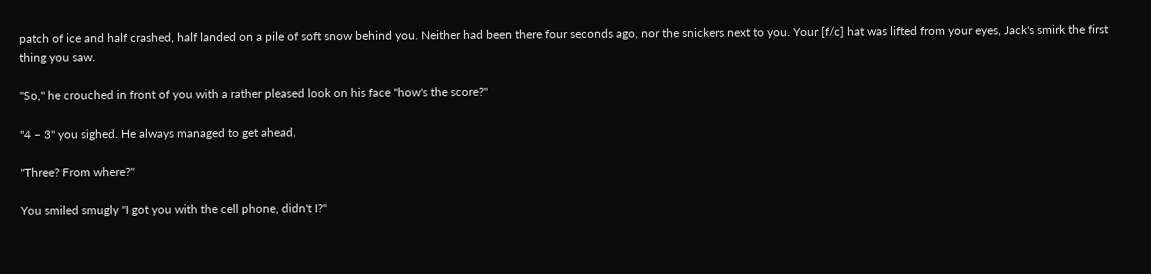patch of ice and half crashed, half landed on a pile of soft snow behind you. Neither had been there four seconds ago, nor the snickers next to you. Your [f/c] hat was lifted from your eyes, Jack's smirk the first thing you saw.

"So," he crouched in front of you with a rather pleased look on his face "how's the score?"

"4 – 3" you sighed. He always managed to get ahead.

"Three? From where?"

You smiled smugly "I got you with the cell phone, didn't I?"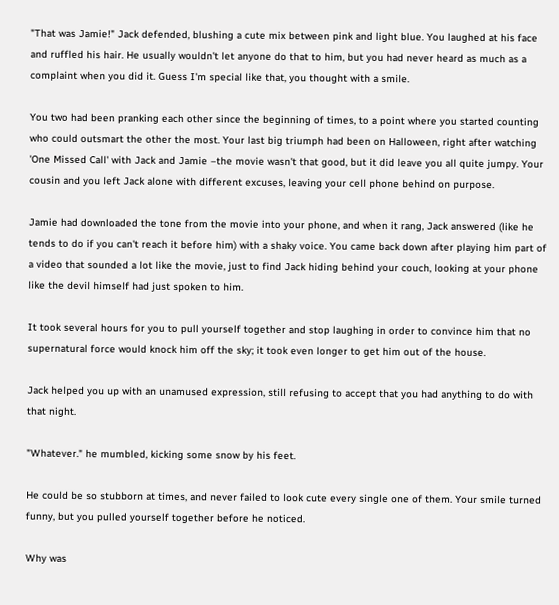"That was Jamie!" Jack defended, blushing a cute mix between pink and light blue. You laughed at his face and ruffled his hair. He usually wouldn't let anyone do that to him, but you had never heard as much as a complaint when you did it. Guess I'm special like that, you thought with a smile.

You two had been pranking each other since the beginning of times, to a point where you started counting who could outsmart the other the most. Your last big triumph had been on Halloween, right after watching 'One Missed Call' with Jack and Jamie –the movie wasn't that good, but it did leave you all quite jumpy. Your cousin and you left Jack alone with different excuses, leaving your cell phone behind on purpose.

Jamie had downloaded the tone from the movie into your phone, and when it rang, Jack answered (like he tends to do if you can't reach it before him) with a shaky voice. You came back down after playing him part of a video that sounded a lot like the movie, just to find Jack hiding behind your couch, looking at your phone like the devil himself had just spoken to him.

It took several hours for you to pull yourself together and stop laughing in order to convince him that no supernatural force would knock him off the sky; it took even longer to get him out of the house.

Jack helped you up with an unamused expression, still refusing to accept that you had anything to do with that night.

"Whatever." he mumbled, kicking some snow by his feet.

He could be so stubborn at times, and never failed to look cute every single one of them. Your smile turned funny, but you pulled yourself together before he noticed.

Why was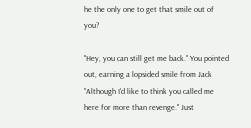he the only one to get that smile out of you?

"Hey, you can still get me back." You pointed out, earning a lopsided smile from Jack "Although I'd like to think you called me here for more than revenge." Just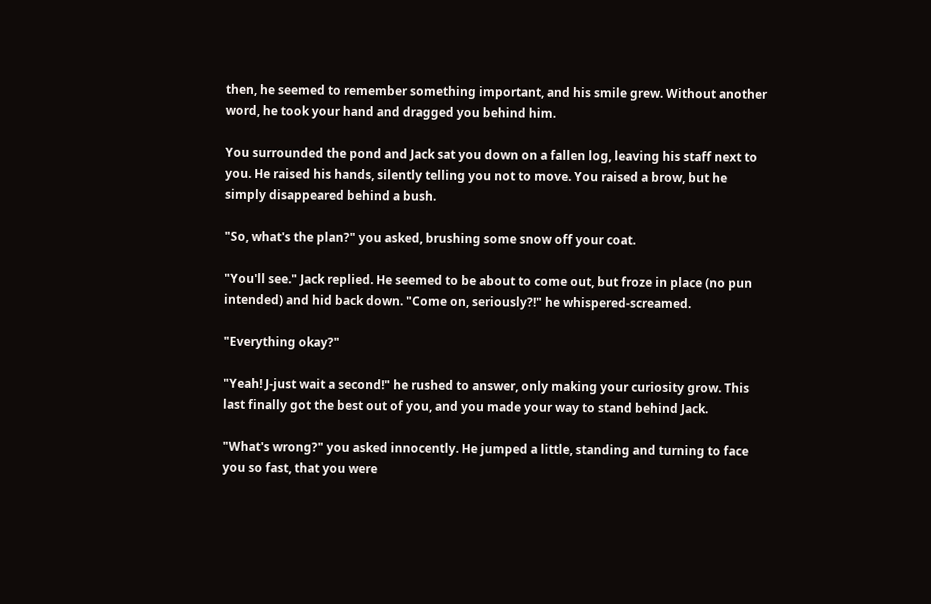then, he seemed to remember something important, and his smile grew. Without another word, he took your hand and dragged you behind him.

You surrounded the pond and Jack sat you down on a fallen log, leaving his staff next to you. He raised his hands, silently telling you not to move. You raised a brow, but he simply disappeared behind a bush.

"So, what's the plan?" you asked, brushing some snow off your coat.

"You'll see." Jack replied. He seemed to be about to come out, but froze in place (no pun intended) and hid back down. "Come on, seriously?!" he whispered-screamed.

"Everything okay?"

"Yeah! J-just wait a second!" he rushed to answer, only making your curiosity grow. This last finally got the best out of you, and you made your way to stand behind Jack.

"What's wrong?" you asked innocently. He jumped a little, standing and turning to face you so fast, that you were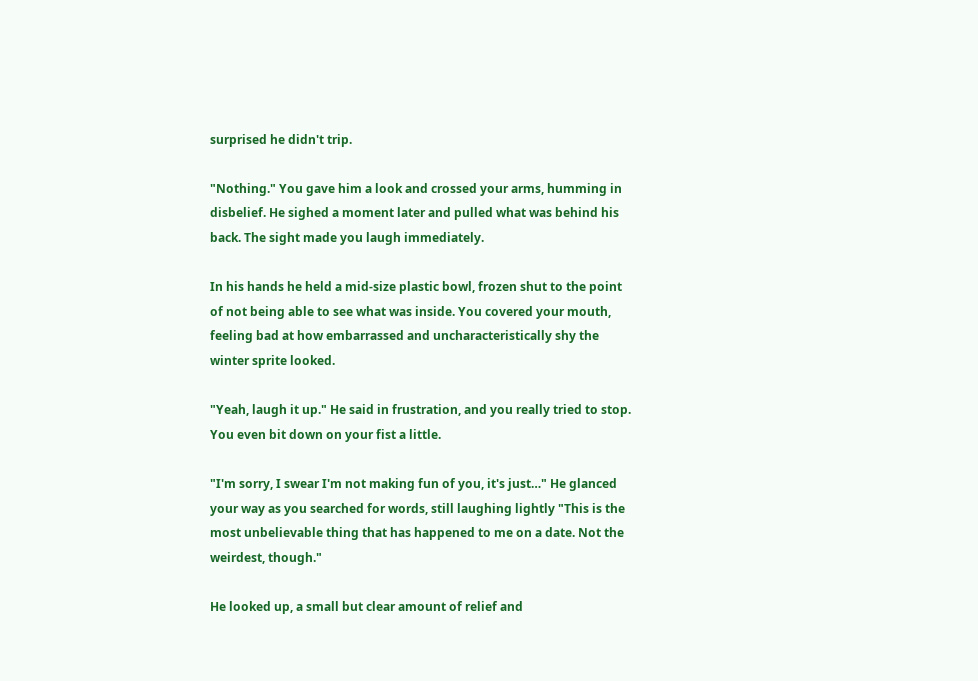surprised he didn't trip.

"Nothing." You gave him a look and crossed your arms, humming in disbelief. He sighed a moment later and pulled what was behind his back. The sight made you laugh immediately.

In his hands he held a mid-size plastic bowl, frozen shut to the point of not being able to see what was inside. You covered your mouth, feeling bad at how embarrassed and uncharacteristically shy the winter sprite looked.

"Yeah, laugh it up." He said in frustration, and you really tried to stop. You even bit down on your fist a little.

"I'm sorry, I swear I'm not making fun of you, it's just…" He glanced your way as you searched for words, still laughing lightly "This is the most unbelievable thing that has happened to me on a date. Not the weirdest, though."

He looked up, a small but clear amount of relief and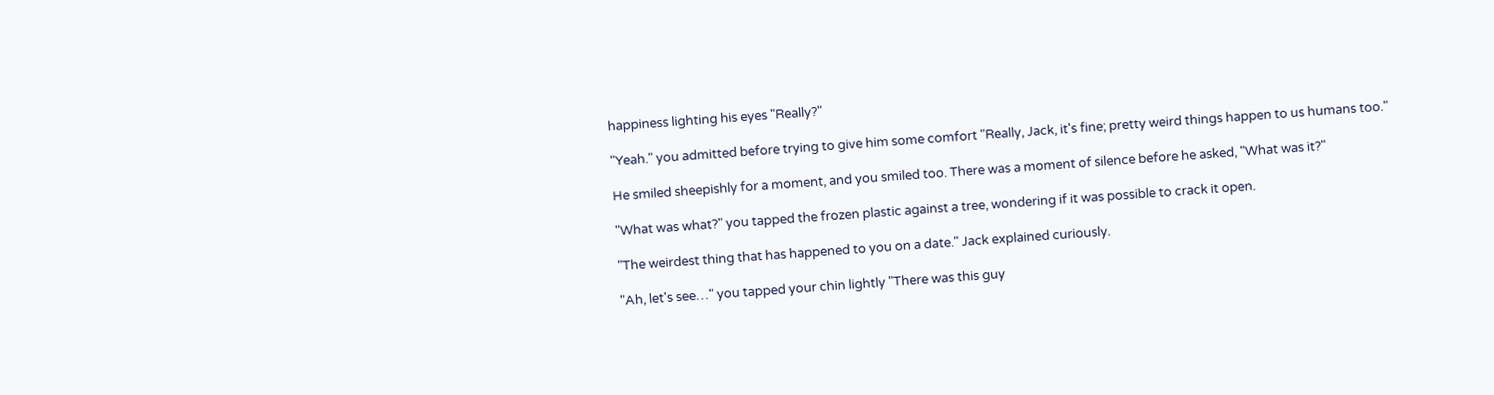happiness lighting his eyes "Really?"

"Yeah." you admitted before trying to give him some comfort "Really, Jack, it's fine; pretty weird things happen to us humans too."

He smiled sheepishly for a moment, and you smiled too. There was a moment of silence before he asked, "What was it?"

"What was what?" you tapped the frozen plastic against a tree, wondering if it was possible to crack it open.

"The weirdest thing that has happened to you on a date." Jack explained curiously.

"Ah, let's see…" you tapped your chin lightly "There was this guy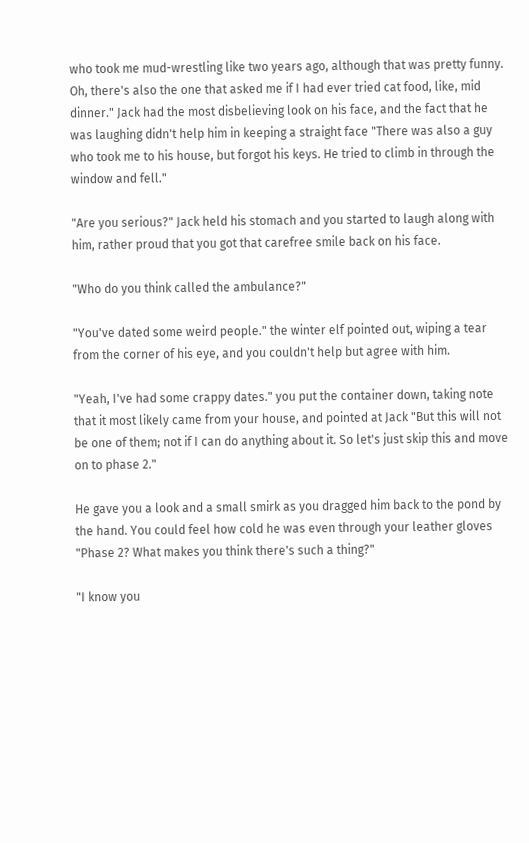who took me mud-wrestling like two years ago, although that was pretty funny. Oh, there's also the one that asked me if I had ever tried cat food, like, mid dinner." Jack had the most disbelieving look on his face, and the fact that he was laughing didn't help him in keeping a straight face "There was also a guy who took me to his house, but forgot his keys. He tried to climb in through the window and fell."

"Are you serious?" Jack held his stomach and you started to laugh along with him, rather proud that you got that carefree smile back on his face.

"Who do you think called the ambulance?"

"You've dated some weird people." the winter elf pointed out, wiping a tear from the corner of his eye, and you couldn't help but agree with him.

"Yeah, I've had some crappy dates." you put the container down, taking note that it most likely came from your house, and pointed at Jack "But this will not be one of them; not if I can do anything about it. So let's just skip this and move on to phase 2."

He gave you a look and a small smirk as you dragged him back to the pond by the hand. You could feel how cold he was even through your leather gloves "Phase 2? What makes you think there's such a thing?"

"I know you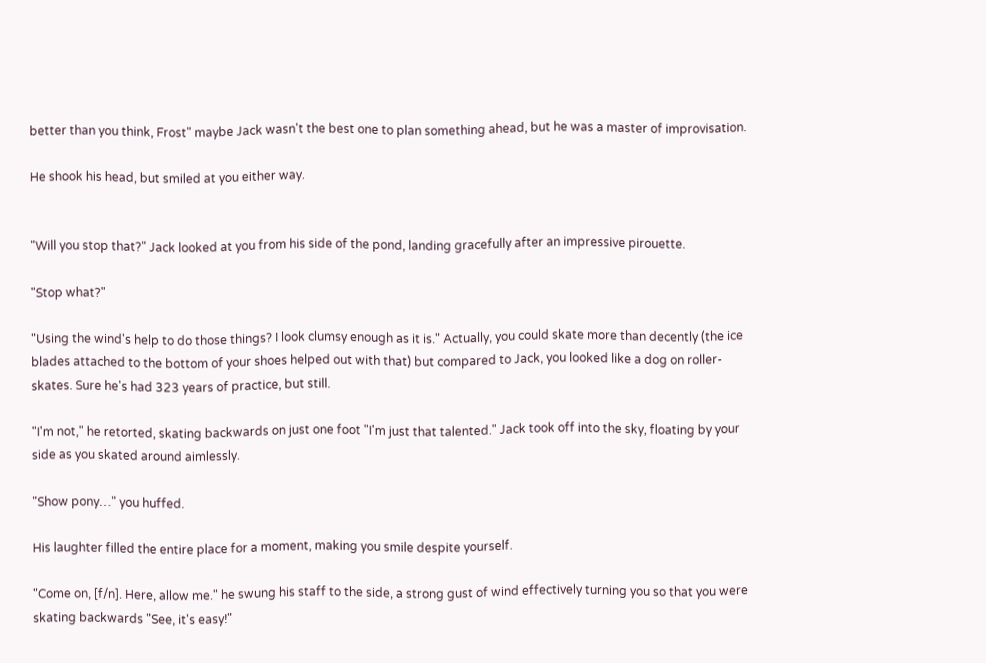better than you think, Frost" maybe Jack wasn't the best one to plan something ahead, but he was a master of improvisation.

He shook his head, but smiled at you either way.


"Will you stop that?" Jack looked at you from his side of the pond, landing gracefully after an impressive pirouette.

"Stop what?"

"Using the wind's help to do those things? I look clumsy enough as it is." Actually, you could skate more than decently (the ice blades attached to the bottom of your shoes helped out with that) but compared to Jack, you looked like a dog on roller-skates. Sure he's had 323 years of practice, but still.

"I'm not," he retorted, skating backwards on just one foot "I'm just that talented." Jack took off into the sky, floating by your side as you skated around aimlessly.

"Show pony…" you huffed.

His laughter filled the entire place for a moment, making you smile despite yourself.

"Come on, [f/n]. Here, allow me." he swung his staff to the side, a strong gust of wind effectively turning you so that you were skating backwards "See, it's easy!"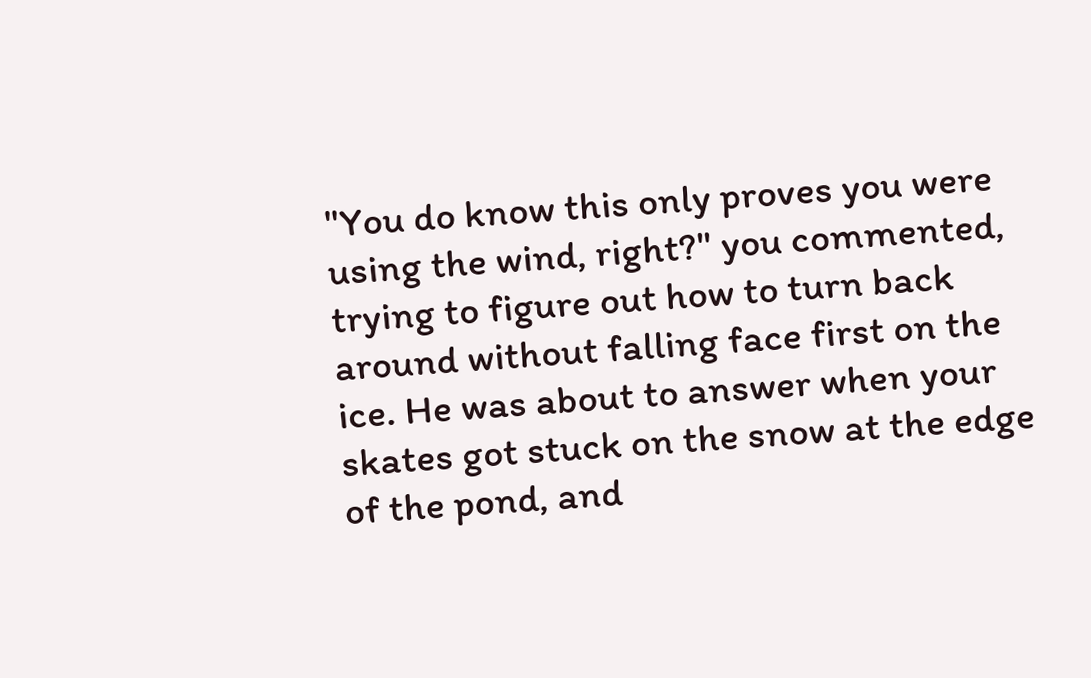"You do know this only proves you were using the wind, right?" you commented, trying to figure out how to turn back around without falling face first on the ice. He was about to answer when your skates got stuck on the snow at the edge of the pond, and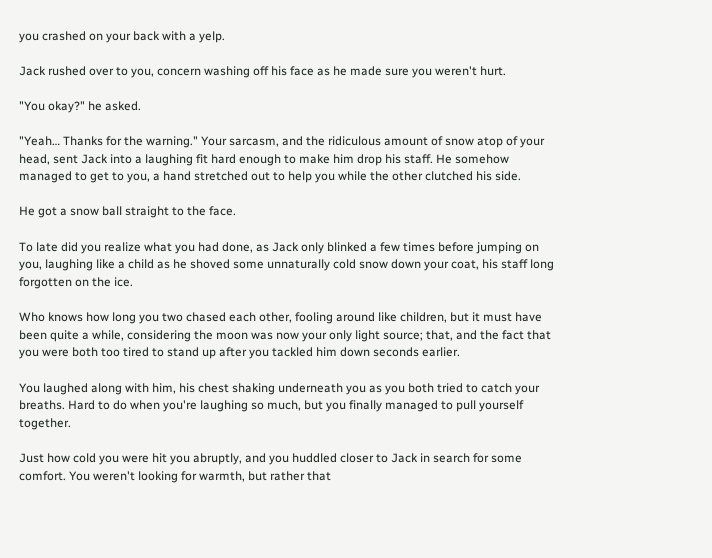you crashed on your back with a yelp.

Jack rushed over to you, concern washing off his face as he made sure you weren't hurt.

"You okay?" he asked.

"Yeah… Thanks for the warning." Your sarcasm, and the ridiculous amount of snow atop of your head, sent Jack into a laughing fit hard enough to make him drop his staff. He somehow managed to get to you, a hand stretched out to help you while the other clutched his side.

He got a snow ball straight to the face.

To late did you realize what you had done, as Jack only blinked a few times before jumping on you, laughing like a child as he shoved some unnaturally cold snow down your coat, his staff long forgotten on the ice.

Who knows how long you two chased each other, fooling around like children, but it must have been quite a while, considering the moon was now your only light source; that, and the fact that you were both too tired to stand up after you tackled him down seconds earlier.

You laughed along with him, his chest shaking underneath you as you both tried to catch your breaths. Hard to do when you're laughing so much, but you finally managed to pull yourself together.

Just how cold you were hit you abruptly, and you huddled closer to Jack in search for some comfort. You weren't looking for warmth, but rather that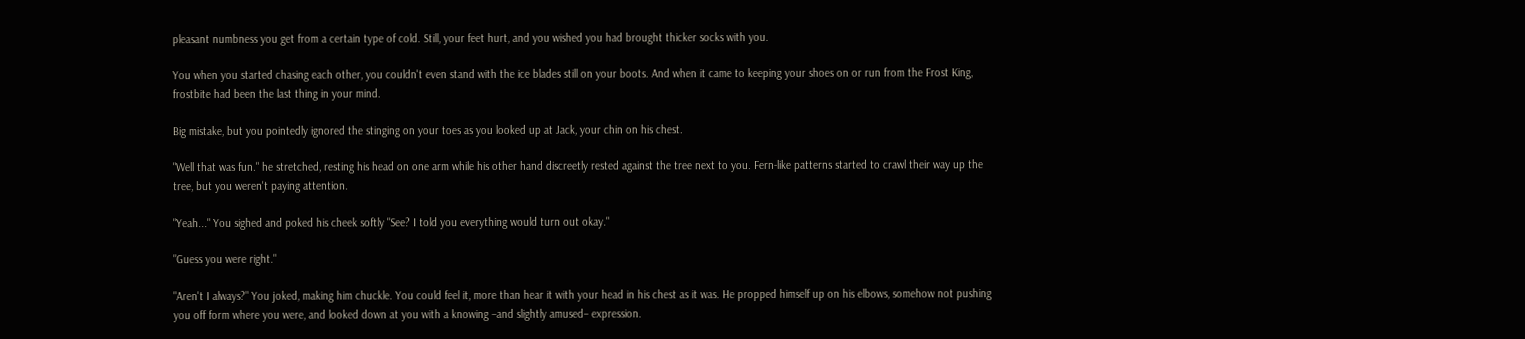pleasant numbness you get from a certain type of cold. Still, your feet hurt, and you wished you had brought thicker socks with you.

You when you started chasing each other, you couldn't even stand with the ice blades still on your boots. And when it came to keeping your shoes on or run from the Frost King, frostbite had been the last thing in your mind.

Big mistake, but you pointedly ignored the stinging on your toes as you looked up at Jack, your chin on his chest.

"Well that was fun." he stretched, resting his head on one arm while his other hand discreetly rested against the tree next to you. Fern-like patterns started to crawl their way up the tree, but you weren't paying attention.

"Yeah..." You sighed and poked his cheek softly "See? I told you everything would turn out okay."

"Guess you were right."

"Aren't I always?" You joked, making him chuckle. You could feel it, more than hear it with your head in his chest as it was. He propped himself up on his elbows, somehow not pushing you off form where you were, and looked down at you with a knowing –and slightly amused– expression.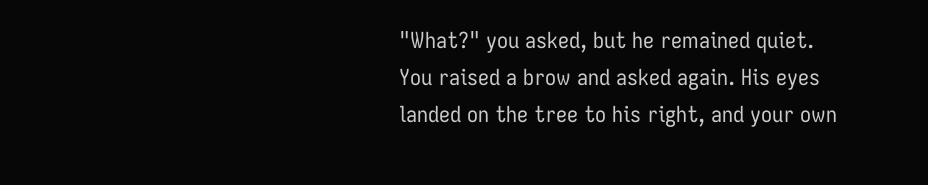"What?" you asked, but he remained quiet. You raised a brow and asked again. His eyes landed on the tree to his right, and your own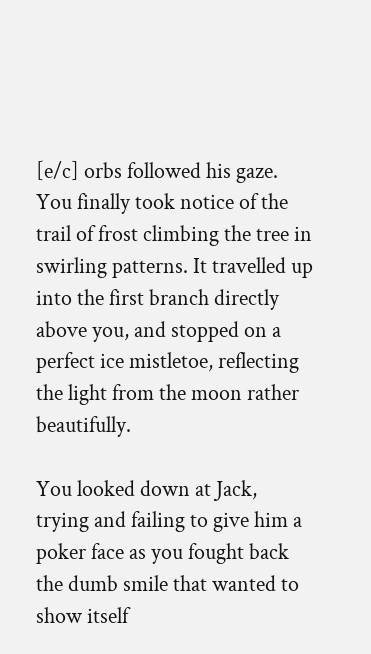[e/c] orbs followed his gaze. You finally took notice of the trail of frost climbing the tree in swirling patterns. It travelled up into the first branch directly above you, and stopped on a perfect ice mistletoe, reflecting the light from the moon rather beautifully.

You looked down at Jack, trying and failing to give him a poker face as you fought back the dumb smile that wanted to show itself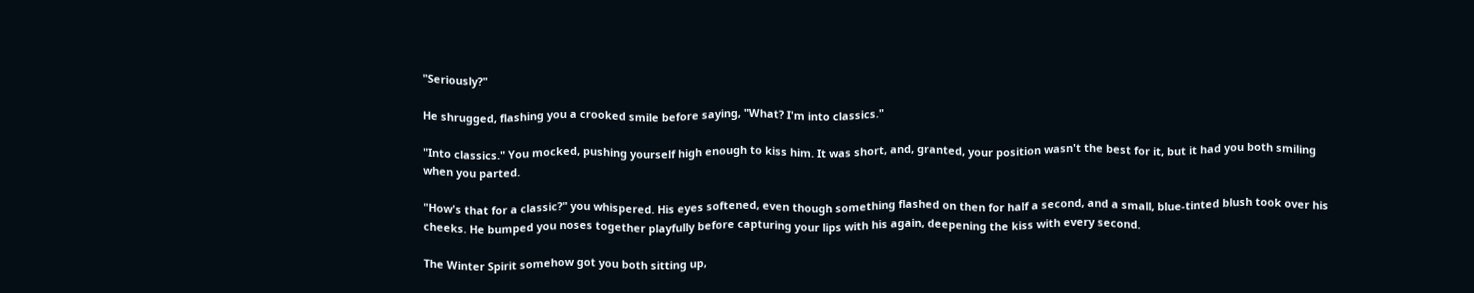"Seriously?"

He shrugged, flashing you a crooked smile before saying, "What? I'm into classics."

"Into classics." You mocked, pushing yourself high enough to kiss him. It was short, and, granted, your position wasn't the best for it, but it had you both smiling when you parted.

"How's that for a classic?" you whispered. His eyes softened, even though something flashed on then for half a second, and a small, blue-tinted blush took over his cheeks. He bumped you noses together playfully before capturing your lips with his again, deepening the kiss with every second.

The Winter Spirit somehow got you both sitting up,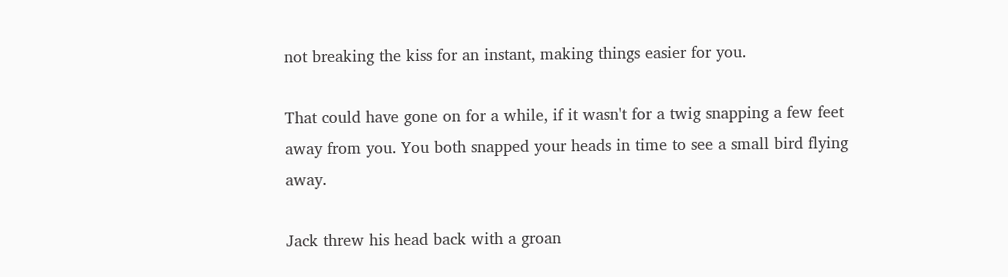not breaking the kiss for an instant, making things easier for you.

That could have gone on for a while, if it wasn't for a twig snapping a few feet away from you. You both snapped your heads in time to see a small bird flying away.

Jack threw his head back with a groan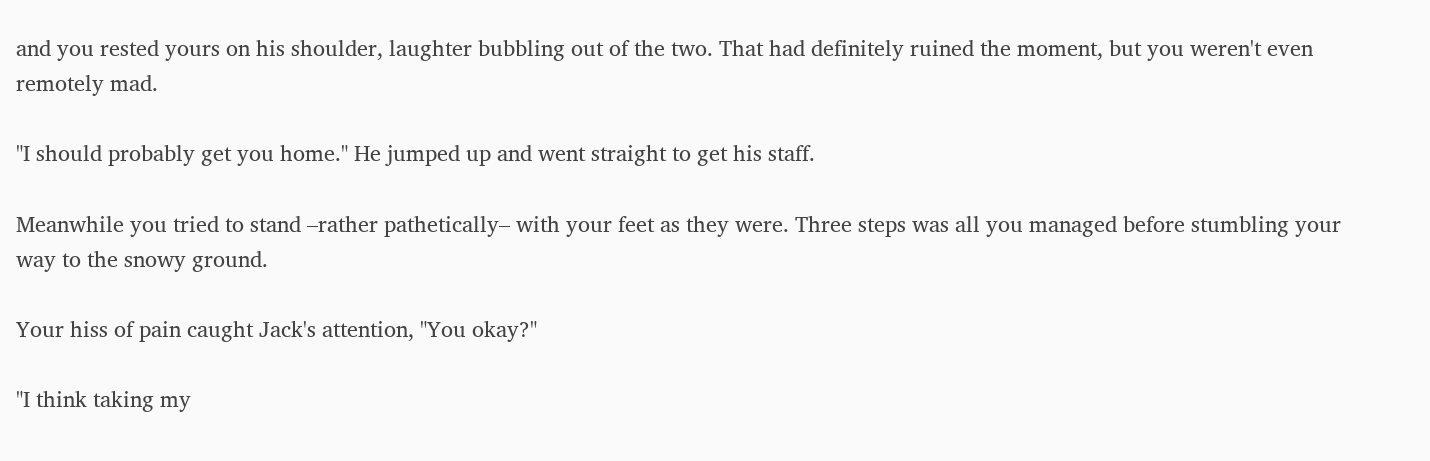and you rested yours on his shoulder, laughter bubbling out of the two. That had definitely ruined the moment, but you weren't even remotely mad.

"I should probably get you home." He jumped up and went straight to get his staff.

Meanwhile you tried to stand –rather pathetically– with your feet as they were. Three steps was all you managed before stumbling your way to the snowy ground.

Your hiss of pain caught Jack's attention, "You okay?"

"I think taking my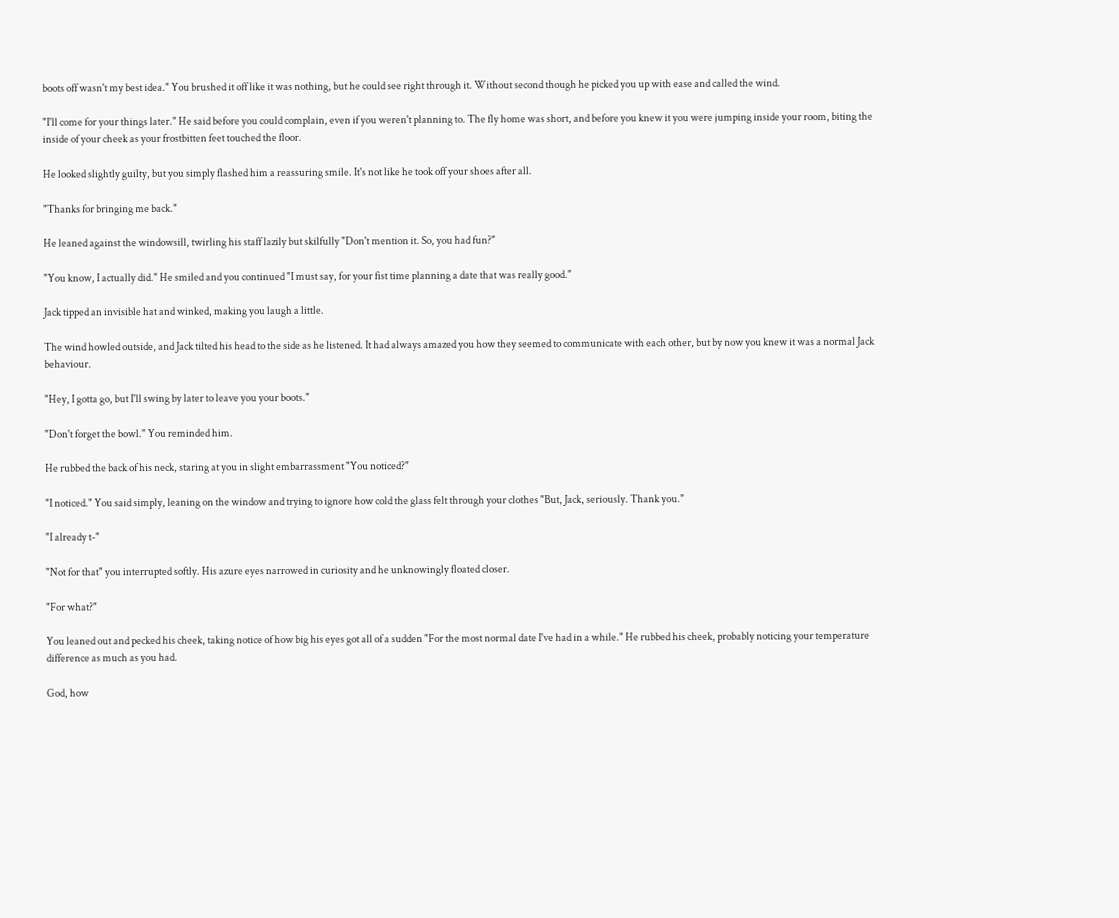boots off wasn't my best idea." You brushed it off like it was nothing, but he could see right through it. Without second though he picked you up with ease and called the wind.

"I'll come for your things later." He said before you could complain, even if you weren't planning to. The fly home was short, and before you knew it you were jumping inside your room, biting the inside of your cheek as your frostbitten feet touched the floor.

He looked slightly guilty, but you simply flashed him a reassuring smile. It's not like he took off your shoes after all.

"Thanks for bringing me back."

He leaned against the windowsill, twirling his staff lazily but skilfully "Don't mention it. So, you had fun?"

"You know, I actually did." He smiled and you continued "I must say, for your fist time planning a date that was really good."

Jack tipped an invisible hat and winked, making you laugh a little.

The wind howled outside, and Jack tilted his head to the side as he listened. It had always amazed you how they seemed to communicate with each other, but by now you knew it was a normal Jack behaviour.

"Hey, I gotta go, but I'll swing by later to leave you your boots."

"Don't forget the bowl." You reminded him.

He rubbed the back of his neck, staring at you in slight embarrassment "You noticed?"

"I noticed." You said simply, leaning on the window and trying to ignore how cold the glass felt through your clothes "But, Jack, seriously. Thank you."

"I already t-"

"Not for that" you interrupted softly. His azure eyes narrowed in curiosity and he unknowingly floated closer.

"For what?"

You leaned out and pecked his cheek, taking notice of how big his eyes got all of a sudden "For the most normal date I've had in a while." He rubbed his cheek, probably noticing your temperature difference as much as you had.

God, how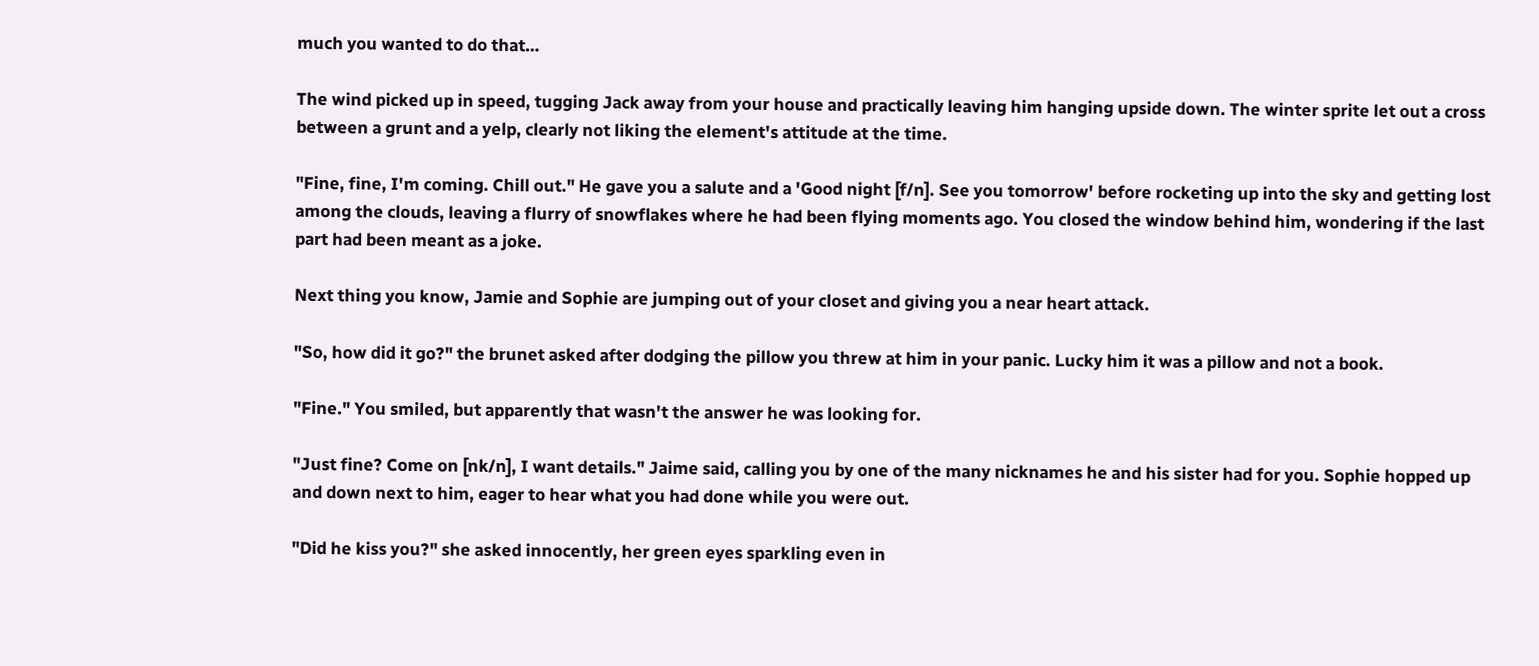much you wanted to do that…

The wind picked up in speed, tugging Jack away from your house and practically leaving him hanging upside down. The winter sprite let out a cross between a grunt and a yelp, clearly not liking the element's attitude at the time.

"Fine, fine, I'm coming. Chill out." He gave you a salute and a 'Good night [f/n]. See you tomorrow' before rocketing up into the sky and getting lost among the clouds, leaving a flurry of snowflakes where he had been flying moments ago. You closed the window behind him, wondering if the last part had been meant as a joke.

Next thing you know, Jamie and Sophie are jumping out of your closet and giving you a near heart attack.

"So, how did it go?" the brunet asked after dodging the pillow you threw at him in your panic. Lucky him it was a pillow and not a book.

"Fine." You smiled, but apparently that wasn't the answer he was looking for.

"Just fine? Come on [nk/n], I want details." Jaime said, calling you by one of the many nicknames he and his sister had for you. Sophie hopped up and down next to him, eager to hear what you had done while you were out.

"Did he kiss you?" she asked innocently, her green eyes sparkling even in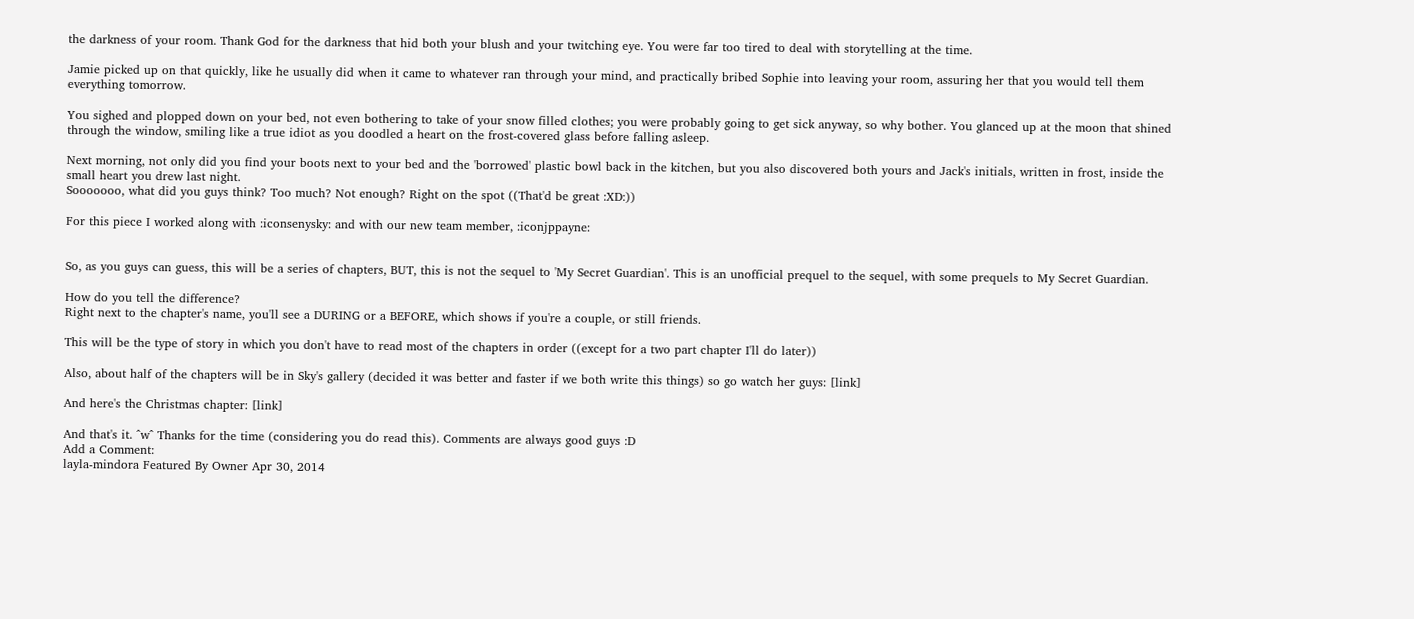the darkness of your room. Thank God for the darkness that hid both your blush and your twitching eye. You were far too tired to deal with storytelling at the time.

Jamie picked up on that quickly, like he usually did when it came to whatever ran through your mind, and practically bribed Sophie into leaving your room, assuring her that you would tell them everything tomorrow.

You sighed and plopped down on your bed, not even bothering to take of your snow filled clothes; you were probably going to get sick anyway, so why bother. You glanced up at the moon that shined through the window, smiling like a true idiot as you doodled a heart on the frost-covered glass before falling asleep.

Next morning, not only did you find your boots next to your bed and the 'borrowed' plastic bowl back in the kitchen, but you also discovered both yours and Jack's initials, written in frost, inside the small heart you drew last night.
Sooooooo, what did you guys think? Too much? Not enough? Right on the spot ((That'd be great :XD:))

For this piece I worked along with :iconsenysky: and with our new team member, :iconjppayne:


So, as you guys can guess, this will be a series of chapters, BUT, this is not the sequel to 'My Secret Guardian'. This is an unofficial prequel to the sequel, with some prequels to My Secret Guardian.

How do you tell the difference?
Right next to the chapter's name, you'll see a DURING or a BEFORE, which shows if you're a couple, or still friends.

This will be the type of story in which you don't have to read most of the chapters in order ((except for a two part chapter I'll do later))

Also, about half of the chapters will be in Sky's gallery (decided it was better and faster if we both write this things) so go watch her guys: [link]

And here's the Christmas chapter: [link]

And that's it. ^w^ Thanks for the time (considering you do read this). Comments are always good guys :D
Add a Comment:
layla-mindora Featured By Owner Apr 30, 2014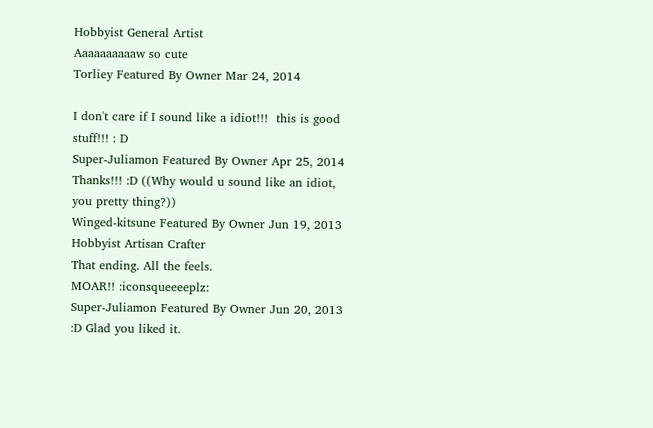Hobbyist General Artist
Aaaaaaaaaaw so cute
Torliey Featured By Owner Mar 24, 2014

I don't care if I sound like a idiot!!!  this is good stuff!!! : D
Super-Juliamon Featured By Owner Apr 25, 2014
Thanks!!! :D ((Why would u sound like an idiot, you pretty thing?))
Winged-kitsune Featured By Owner Jun 19, 2013  Hobbyist Artisan Crafter
That ending. All the feels.
MOAR!! :iconsqueeeeplz:
Super-Juliamon Featured By Owner Jun 20, 2013
:D Glad you liked it.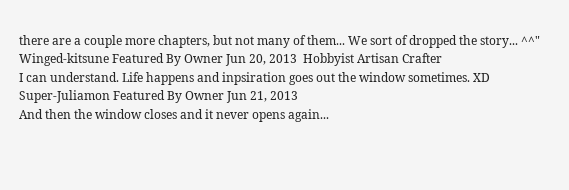there are a couple more chapters, but not many of them... We sort of dropped the story... ^^"
Winged-kitsune Featured By Owner Jun 20, 2013  Hobbyist Artisan Crafter
I can understand. Life happens and inpsiration goes out the window sometimes. XD
Super-Juliamon Featured By Owner Jun 21, 2013
And then the window closes and it never opens again...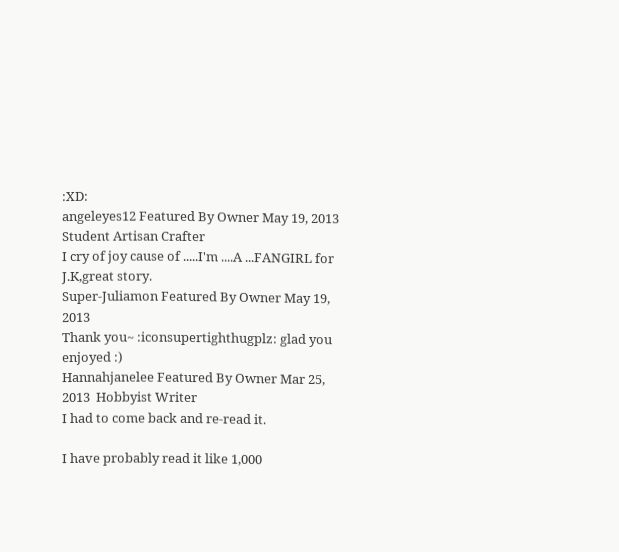:XD:
angeleyes12 Featured By Owner May 19, 2013  Student Artisan Crafter
I cry of joy cause of .....I'm ....A ...FANGIRL for J.K,great story.
Super-Juliamon Featured By Owner May 19, 2013
Thank you~ :iconsupertighthugplz: glad you enjoyed :)
Hannahjanelee Featured By Owner Mar 25, 2013  Hobbyist Writer
I had to come back and re-read it.

I have probably read it like 1,000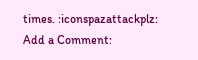times. :iconspazattackplz:
Add a Comment: